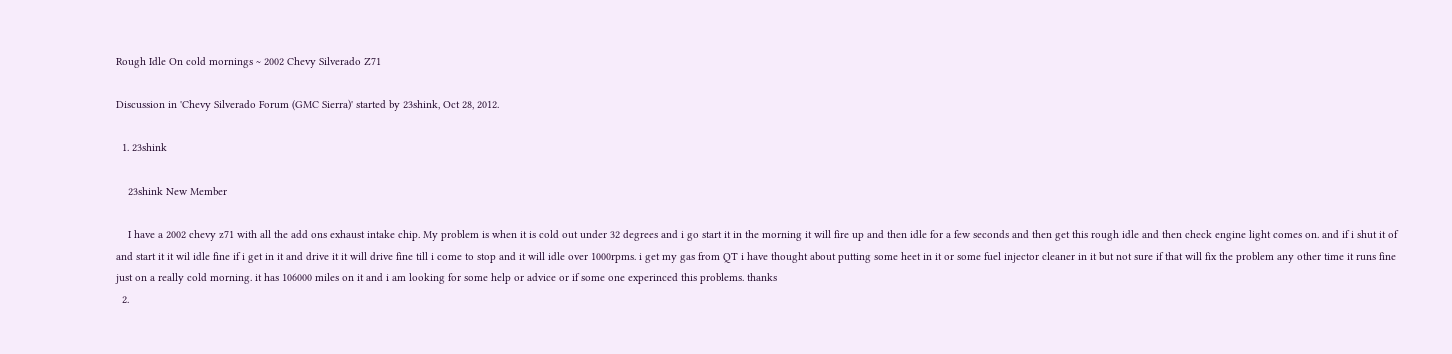Rough Idle On cold mornings ~ 2002 Chevy Silverado Z71

Discussion in 'Chevy Silverado Forum (GMC Sierra)' started by 23shink, Oct 28, 2012.

  1. 23shink

    23shink New Member

    I have a 2002 chevy z71 with all the add ons exhaust intake chip. My problem is when it is cold out under 32 degrees and i go start it in the morning it will fire up and then idle for a few seconds and then get this rough idle and then check engine light comes on. and if i shut it of and start it it wil idle fine if i get in it and drive it it will drive fine till i come to stop and it will idle over 1000rpms. i get my gas from QT i have thought about putting some heet in it or some fuel injector cleaner in it but not sure if that will fix the problem any other time it runs fine just on a really cold morning. it has 106000 miles on it and i am looking for some help or advice or if some one experinced this problems. thanks
  2.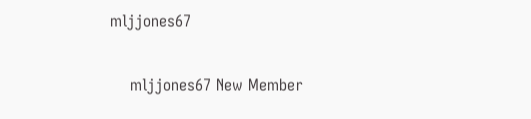mljjones67

    mljjones67 New Member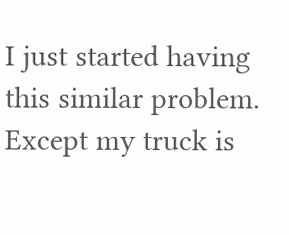I just started having this similar problem. Except my truck is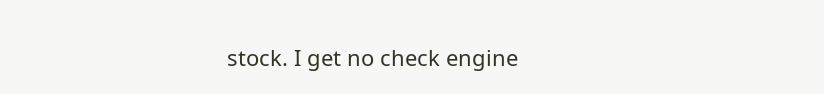stock. I get no check engine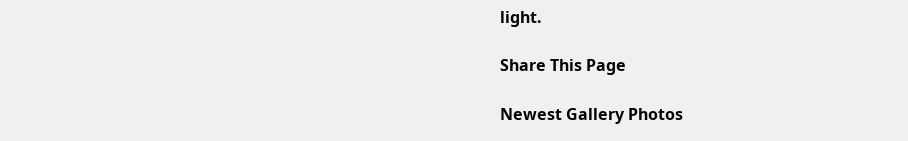light.

Share This Page

Newest Gallery Photos